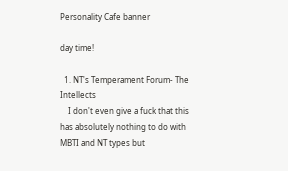Personality Cafe banner

day time!

  1. NT's Temperament Forum- The Intellects
    I don't even give a fuck that this has absolutely nothing to do with MBTI and NT types but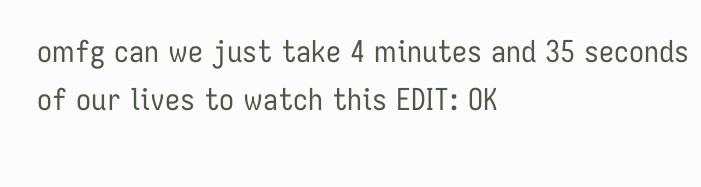omfg can we just take 4 minutes and 35 seconds of our lives to watch this EDIT: OK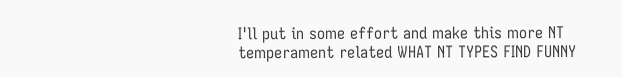I'll put in some effort and make this more NT temperament related WHAT NT TYPES FIND FUNNY